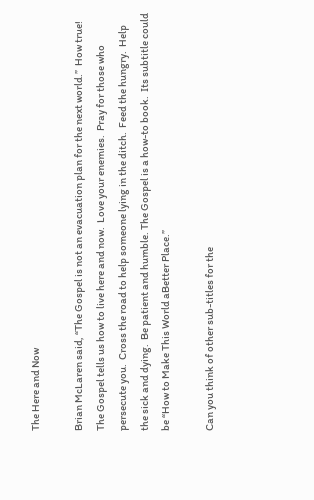The Here and Now

Brian McLaren said, “The Gospel is not an evacuation plan for the next world.”  How true!  The Gospel tells us how to live here and now.  Love your enemies.  Pray for those who persecute you.  Cross the road to help someone lying in the ditch.  Feed the hungry.  Help the sick and dying.  Be patient and humble. The Gospel is a how-to book.  Its subtitle could be “How to Make This World aBetter Place.”

Can you think of other sub-titles for the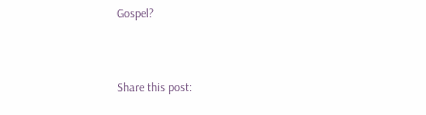Gospel?


Share this post: